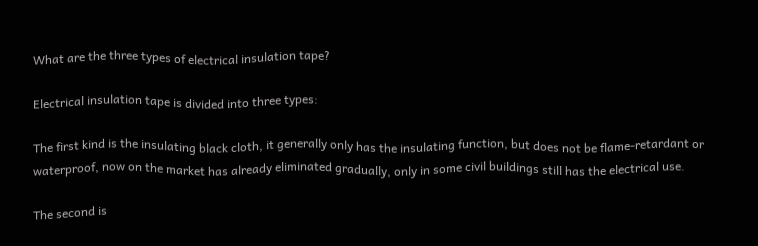What are the three types of electrical insulation tape?

Electrical insulation tape is divided into three types:

The first kind is the insulating black cloth, it generally only has the insulating function, but does not be flame-retardant or waterproof, now on the market has already eliminated gradually, only in some civil buildings still has the electrical use.

The second is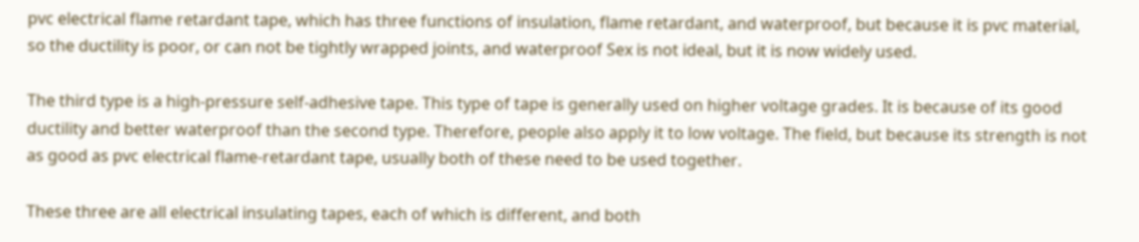pvc electrical flame retardant tape, which has three functions of insulation, flame retardant, and waterproof, but because it is pvc material, so the ductility is poor, or can not be tightly wrapped joints, and waterproof Sex is not ideal, but it is now widely used.

The third type is a high-pressure self-adhesive tape. This type of tape is generally used on higher voltage grades. It is because of its good ductility and better waterproof than the second type. Therefore, people also apply it to low voltage. The field, but because its strength is not as good as pvc electrical flame-retardant tape, usually both of these need to be used together.

These three are all electrical insulating tapes, each of which is different, and both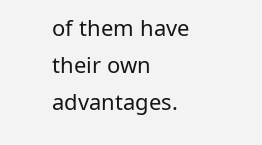of them have their own advantages.